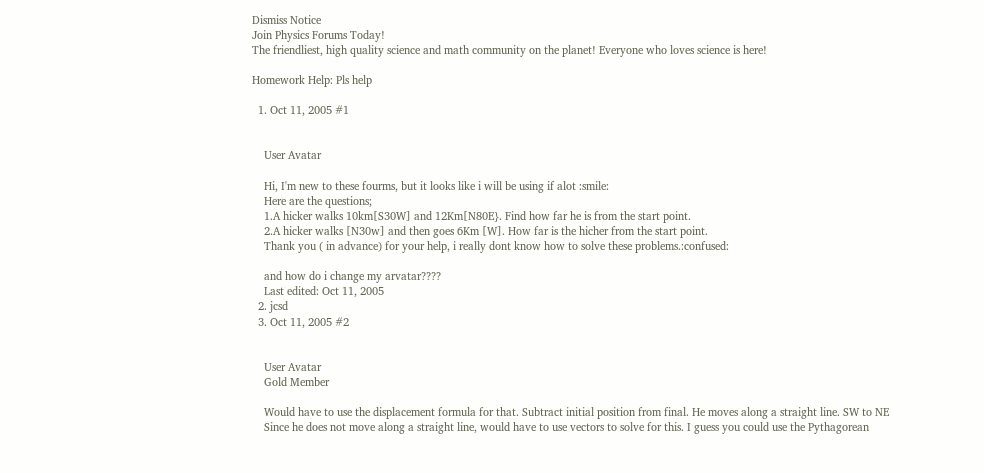Dismiss Notice
Join Physics Forums Today!
The friendliest, high quality science and math community on the planet! Everyone who loves science is here!

Homework Help: Pls help

  1. Oct 11, 2005 #1


    User Avatar

    Hi, I'm new to these fourms, but it looks like i will be using if alot :smile:
    Here are the questions;
    1.A hicker walks 10km[S30W] and 12Km[N80E}. Find how far he is from the start point.
    2.A hicker walks [N30w] and then goes 6Km [W]. How far is the hicher from the start point.
    Thank you ( in advance) for your help, i really dont know how to solve these problems.:confused:

    and how do i change my arvatar????
    Last edited: Oct 11, 2005
  2. jcsd
  3. Oct 11, 2005 #2


    User Avatar
    Gold Member

    Would have to use the displacement formula for that. Subtract initial position from final. He moves along a straight line. SW to NE
    Since he does not move along a straight line, would have to use vectors to solve for this. I guess you could use the Pythagorean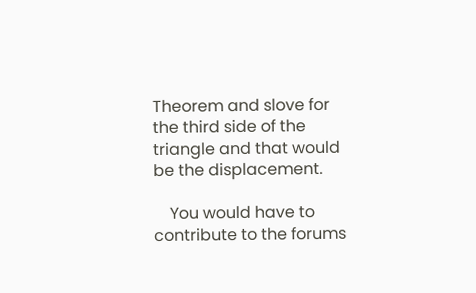Theorem and slove for the third side of the triangle and that would be the displacement.

    You would have to contribute to the forums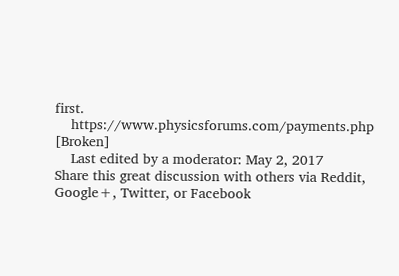first.
    https://www.physicsforums.com/payments.php [Broken]
    Last edited by a moderator: May 2, 2017
Share this great discussion with others via Reddit, Google+, Twitter, or Facebook